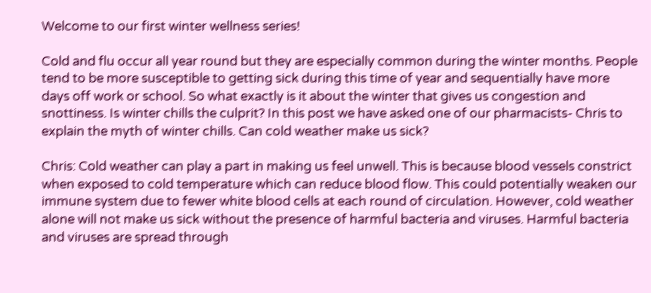Welcome to our first winter wellness series!

Cold and flu occur all year round but they are especially common during the winter months. People tend to be more susceptible to getting sick during this time of year and sequentially have more days off work or school. So what exactly is it about the winter that gives us congestion and snottiness. Is winter chills the culprit? In this post we have asked one of our pharmacists- Chris to explain the myth of winter chills. Can cold weather make us sick?

Chris: Cold weather can play a part in making us feel unwell. This is because blood vessels constrict when exposed to cold temperature which can reduce blood flow. This could potentially weaken our immune system due to fewer white blood cells at each round of circulation. However, cold weather alone will not make us sick without the presence of harmful bacteria and viruses. Harmful bacteria and viruses are spread through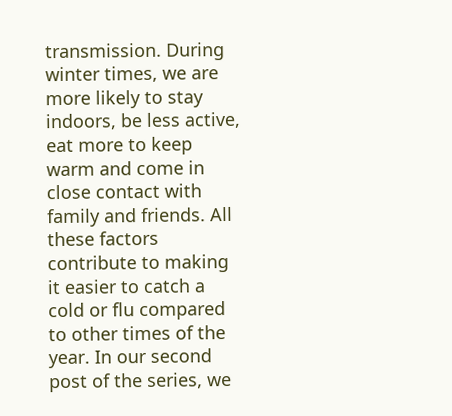transmission. During winter times, we are more likely to stay indoors, be less active, eat more to keep warm and come in close contact with family and friends. All these factors contribute to making it easier to catch a cold or flu compared to other times of the year. In our second post of the series, we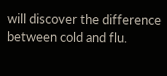will discover the difference between cold and flu.